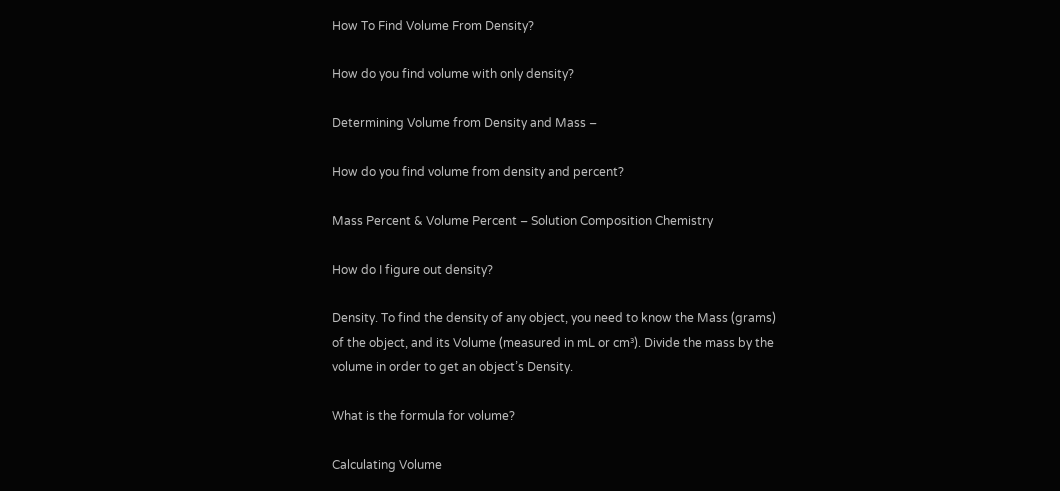How To Find Volume From Density?

How do you find volume with only density?

Determining Volume from Density and Mass –

How do you find volume from density and percent?

Mass Percent & Volume Percent – Solution Composition Chemistry

How do I figure out density?

Density. To find the density of any object, you need to know the Mass (grams) of the object, and its Volume (measured in mL or cm³). Divide the mass by the volume in order to get an object’s Density.

What is the formula for volume?

Calculating Volume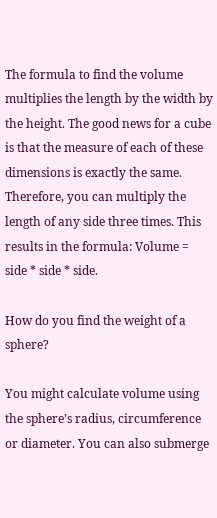The formula to find the volume multiplies the length by the width by the height. The good news for a cube is that the measure of each of these dimensions is exactly the same. Therefore, you can multiply the length of any side three times. This results in the formula: Volume = side * side * side.

How do you find the weight of a sphere?

You might calculate volume using the sphere’s radius, circumference or diameter. You can also submerge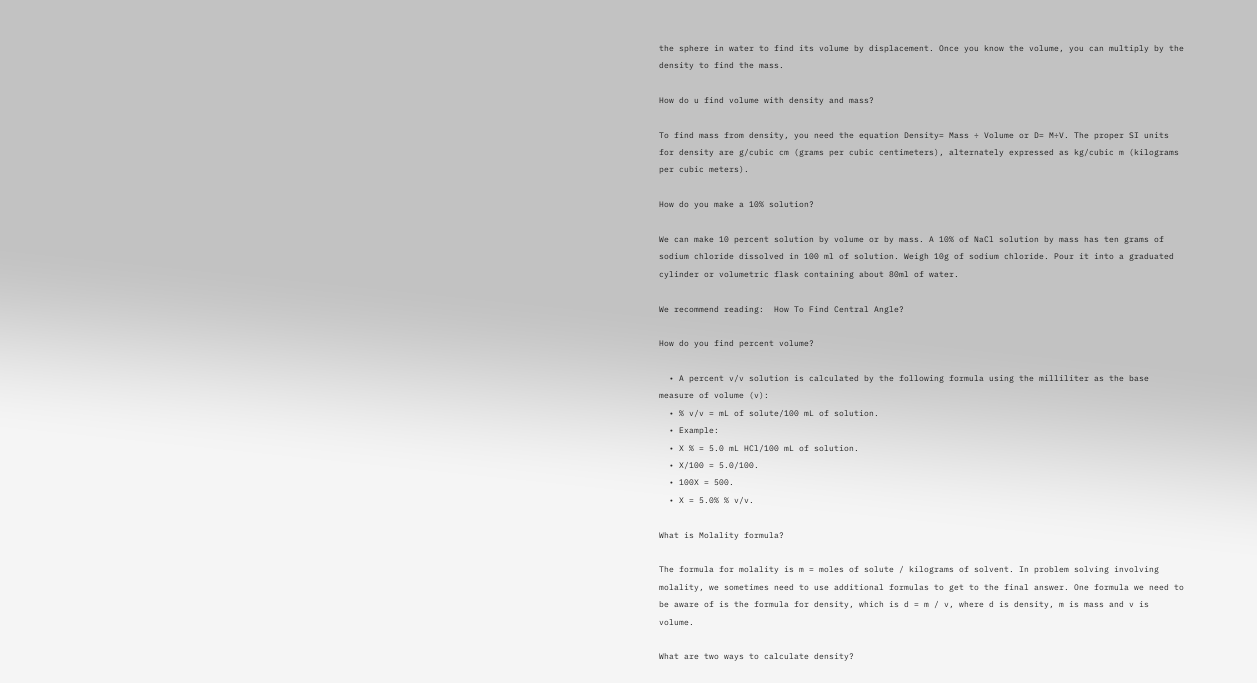the sphere in water to find its volume by displacement. Once you know the volume, you can multiply by the density to find the mass.

How do u find volume with density and mass?

To find mass from density, you need the equation Density= Mass ÷ Volume or D= M÷V. The proper SI units for density are g/cubic cm (grams per cubic centimeters), alternately expressed as kg/cubic m (kilograms per cubic meters).

How do you make a 10% solution?

We can make 10 percent solution by volume or by mass. A 10% of NaCl solution by mass has ten grams of sodium chloride dissolved in 100 ml of solution. Weigh 10g of sodium chloride. Pour it into a graduated cylinder or volumetric flask containing about 80ml of water.

We recommend reading:  How To Find Central Angle?

How do you find percent volume?

  • A percent v/v solution is calculated by the following formula using the milliliter as the base measure of volume (v):
  • % v/v = mL of solute/100 mL of solution.
  • Example:
  • X % = 5.0 mL HCl/100 mL of solution.
  • X/100 = 5.0/100.
  • 100X = 500.
  • X = 5.0% % v/v.

What is Molality formula?

The formula for molality is m = moles of solute / kilograms of solvent. In problem solving involving molality, we sometimes need to use additional formulas to get to the final answer. One formula we need to be aware of is the formula for density, which is d = m / v, where d is density, m is mass and v is volume.

What are two ways to calculate density?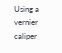Using a vernier caliper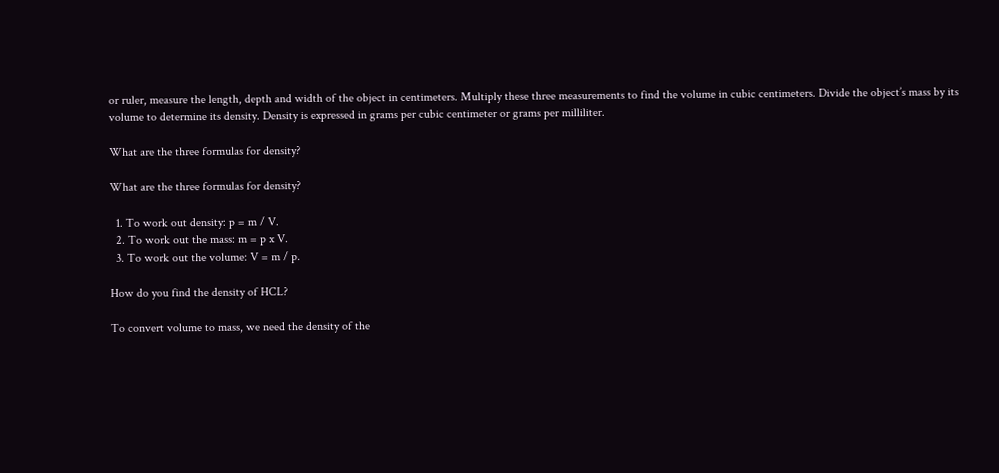or ruler, measure the length, depth and width of the object in centimeters. Multiply these three measurements to find the volume in cubic centimeters. Divide the object’s mass by its volume to determine its density. Density is expressed in grams per cubic centimeter or grams per milliliter.

What are the three formulas for density?

What are the three formulas for density?

  1. To work out density: p = m / V.
  2. To work out the mass: m = p x V.
  3. To work out the volume: V = m / p.

How do you find the density of HCL?

To convert volume to mass, we need the density of the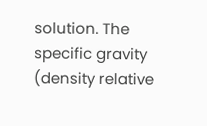solution. The specific gravity (density relative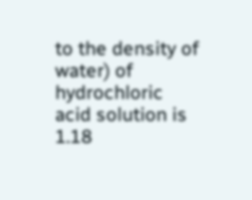to the density of water) of hydrochloric acid solution is 1.18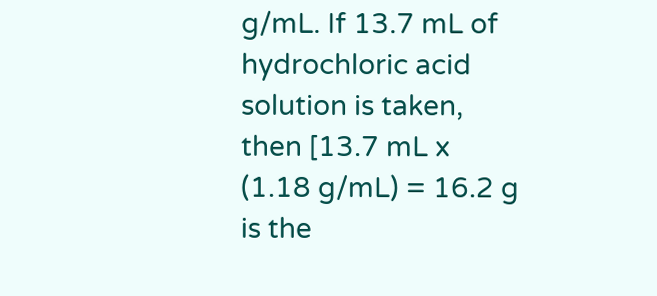g/mL. If 13.7 mL of hydrochloric acid solution is taken, then [13.7 mL x (1.18 g/mL) = 16.2 g is the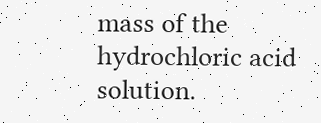mass of the hydrochloric acid solution.